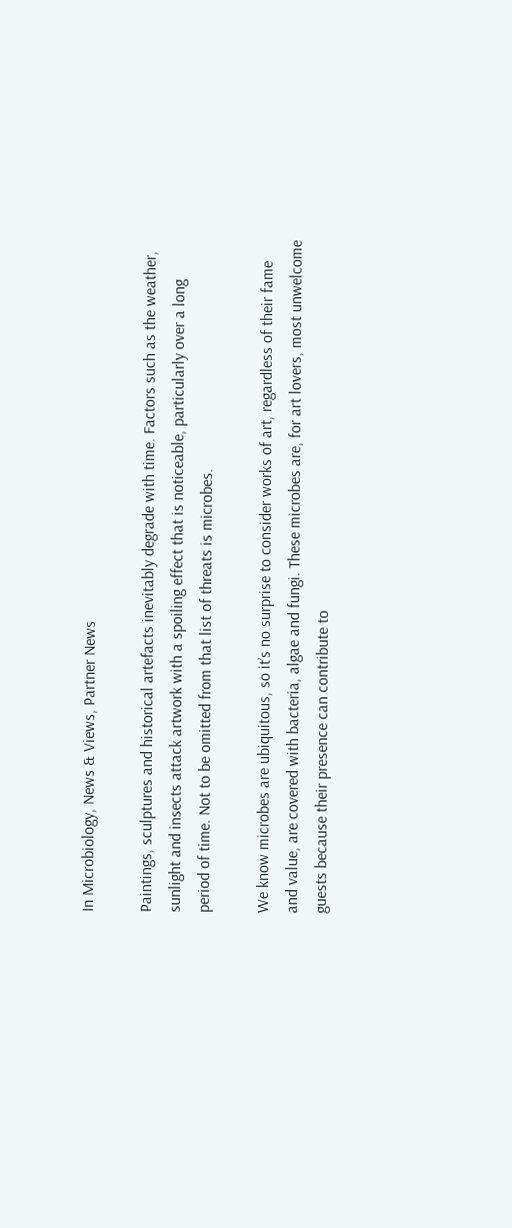In Microbiology, News & Views, Partner News

Paintings, sculptures and historical artefacts inevitably degrade with time. Factors such as the weather, sunlight and insects attack artwork with a spoiling effect that is noticeable, particularly over a long period of time. Not to be omitted from that list of threats is microbes.

We know microbes are ubiquitous, so it’s no surprise to consider works of art, regardless of their fame and value, are covered with bacteria, algae and fungi. These microbes are, for art lovers, most unwelcome guests because their presence can contribute to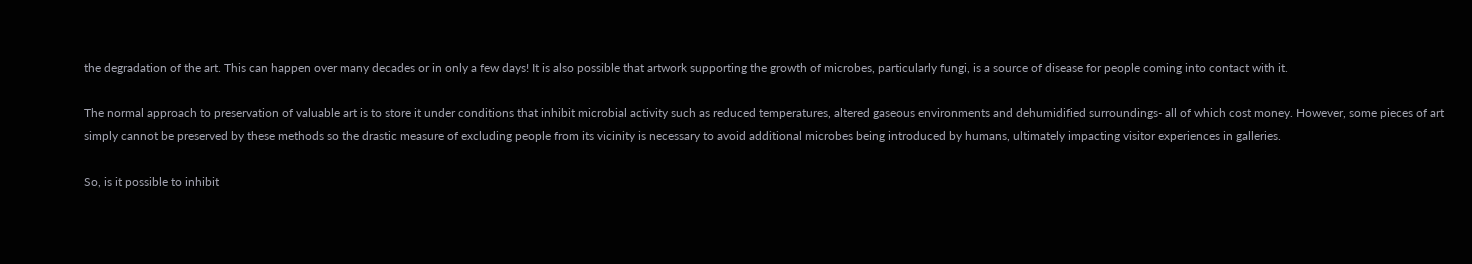the degradation of the art. This can happen over many decades or in only a few days! It is also possible that artwork supporting the growth of microbes, particularly fungi, is a source of disease for people coming into contact with it.

The normal approach to preservation of valuable art is to store it under conditions that inhibit microbial activity such as reduced temperatures, altered gaseous environments and dehumidified surroundings- all of which cost money. However, some pieces of art simply cannot be preserved by these methods so the drastic measure of excluding people from its vicinity is necessary to avoid additional microbes being introduced by humans, ultimately impacting visitor experiences in galleries.

So, is it possible to inhibit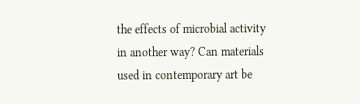the effects of microbial activity in another way? Can materials used in contemporary art be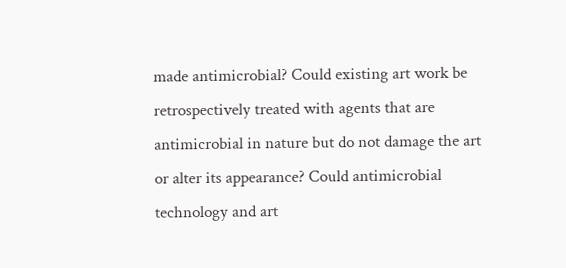made antimicrobial? Could existing art work be retrospectively treated with agents that are antimicrobial in nature but do not damage the art or alter its appearance? Could antimicrobial technology and art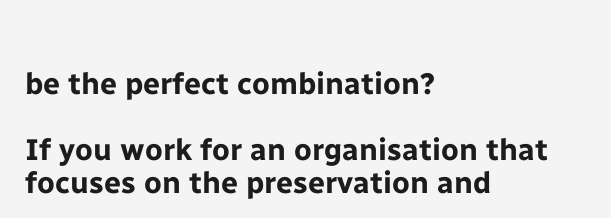be the perfect combination?

If you work for an organisation that focuses on the preservation and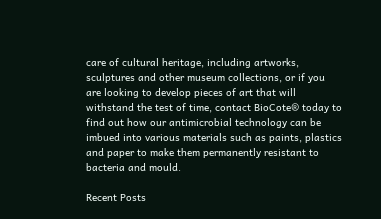care of cultural heritage, including artworks, sculptures and other museum collections, or if you are looking to develop pieces of art that will withstand the test of time, contact BioCote® today to find out how our antimicrobial technology can be imbued into various materials such as paints, plastics and paper to make them permanently resistant to bacteria and mould.

Recent Posts